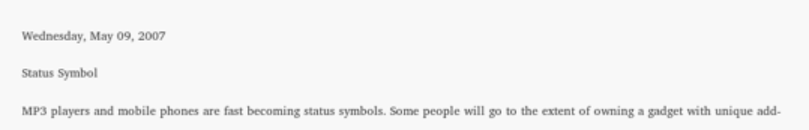Wednesday, May 09, 2007

Status Symbol

MP3 players and mobile phones are fast becoming status symbols. Some people will go to the extent of owning a gadget with unique add-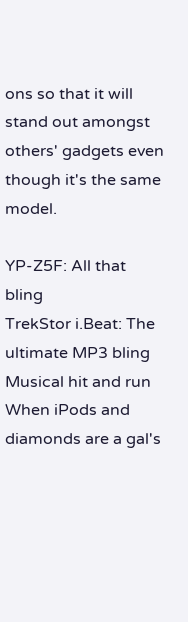ons so that it will stand out amongst others' gadgets even though it's the same model.

YP-Z5F: All that bling
TrekStor i.Beat: The ultimate MP3 bling
Musical hit and run
When iPods and diamonds are a gal's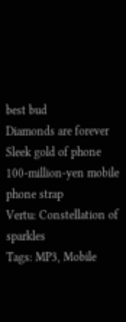best bud
Diamonds are forever
Sleek gold of phone
100-million-yen mobile phone strap
Vertu: Constellation of sparkles
Tags: MP3, Mobile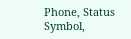Phone, Status Symbol,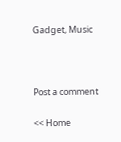Gadget, Music



Post a comment

<< Home